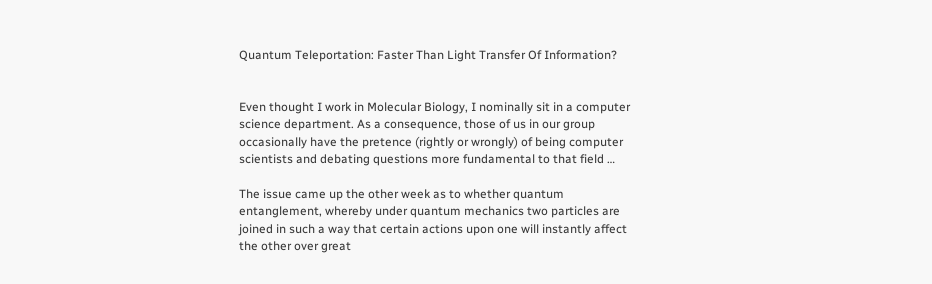Quantum Teleportation: Faster Than Light Transfer Of Information?


Even thought I work in Molecular Biology, I nominally sit in a computer science department. As a consequence, those of us in our group occasionally have the pretence (rightly or wrongly) of being computer scientists and debating questions more fundamental to that field …

The issue came up the other week as to whether quantum entanglement, whereby under quantum mechanics two particles are joined in such a way that certain actions upon one will instantly affect the other over great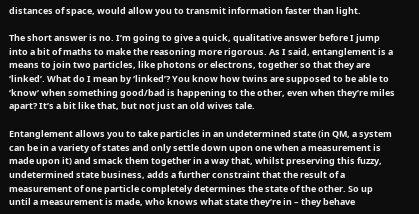distances of space, would allow you to transmit information faster than light.

The short answer is no. I’m going to give a quick, qualitative answer before I jump into a bit of maths to make the reasoning more rigorous. As I said, entanglement is a means to join two particles, like photons or electrons, together so that they are ‘linked’. What do I mean by ‘linked’? You know how twins are supposed to be able to ‘know’ when something good/bad is happening to the other, even when they’re miles apart? It’s a bit like that, but not just an old wives tale.

Entanglement allows you to take particles in an undetermined state (in QM, a system can be in a variety of states and only settle down upon one when a measurement is made upon it) and smack them together in a way that, whilst preserving this fuzzy, undetermined state business, adds a further constraint that the result of a measurement of one particle completely determines the state of the other. So up until a measurement is made, who knows what state they’re in – they behave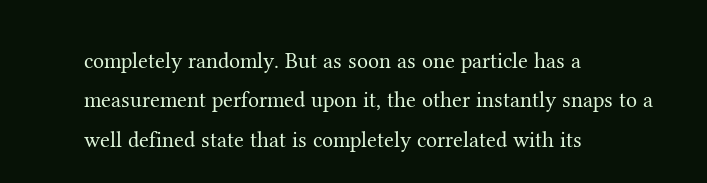completely randomly. But as soon as one particle has a measurement performed upon it, the other instantly snaps to a well defined state that is completely correlated with its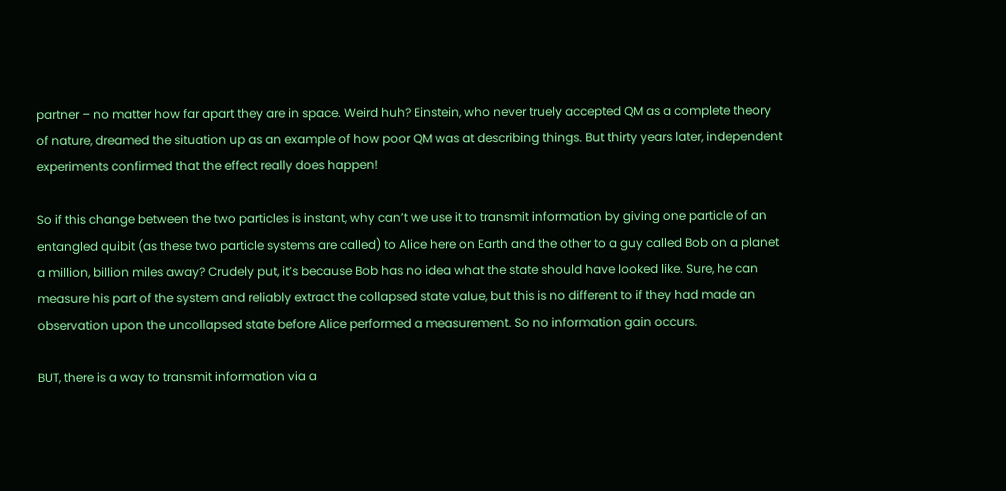partner – no matter how far apart they are in space. Weird huh? Einstein, who never truely accepted QM as a complete theory of nature, dreamed the situation up as an example of how poor QM was at describing things. But thirty years later, independent experiments confirmed that the effect really does happen!

So if this change between the two particles is instant, why can’t we use it to transmit information by giving one particle of an entangled quibit (as these two particle systems are called) to Alice here on Earth and the other to a guy called Bob on a planet a million, billion miles away? Crudely put, it’s because Bob has no idea what the state should have looked like. Sure, he can measure his part of the system and reliably extract the collapsed state value, but this is no different to if they had made an observation upon the uncollapsed state before Alice performed a measurement. So no information gain occurs.

BUT, there is a way to transmit information via a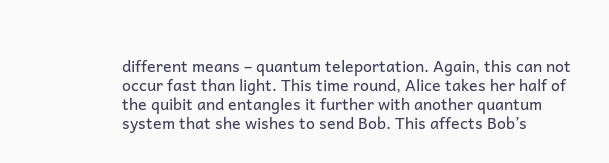different means – quantum teleportation. Again, this can not occur fast than light. This time round, Alice takes her half of the quibit and entangles it further with another quantum system that she wishes to send Bob. This affects Bob’s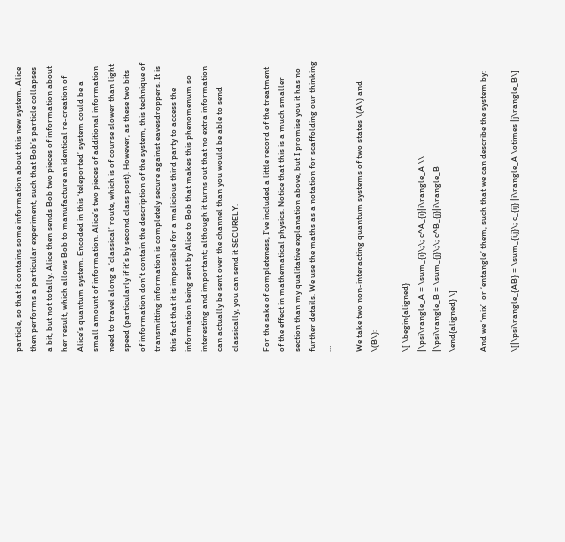particle, so that it contains some information about this new system. Alice then performs a particular experiment, such that Bob’s particle collapses a bit, but not totally. Alice then sends Bob two pieces of information about her result, which allows Bob to manufacture an identical re-creation of Alice’s quantum system. Encoded in this ‘teleported’ system could be a small amount of information. Alice’s two pieces of additional information need to travel along a ‘classical’ route, which is of course slower than light speed (particularly if it’s by second class post). However, as these two bits of information don’t contain the description of the system, this technique of transmitting information is completely secure against eavesdroppers. It is this fact that it is impossible for a malicious third party to access the information being sent by Alice to Bob that makes this phenomenum so interesting and important; although it turns out that no extra information can actually be sent over the channel than you would be able to send classically, you can send it SECURELY.

For the sake of completeness, I’ve included a little record of the treatment of the effect in mathematical physics. Notice that this is a much smaller section than my qualitative explanation above, but I promise you it has no further details. We use the maths as a notation for scaffolding our thinking …

We take two non-interacting quantum systems of two states \(A\) and \(B\):

\[ \begin{aligned}
|\psi\rangle_A = \sum_{i}\;\; c^A_{i}|i\rangle_A \\
|\psi\rangle_B = \sum_{j}\;\; c^B_{j}|i\rangle_B
\end{aligned} \]

And we ‘mix’  or ‘entangle’ them, such that we can describe the system by:

\[|\psi\rangle_{AB} = \sum_{i,j}\; c_{ij} |i\rangle_A \otimes |j\rangle_B\]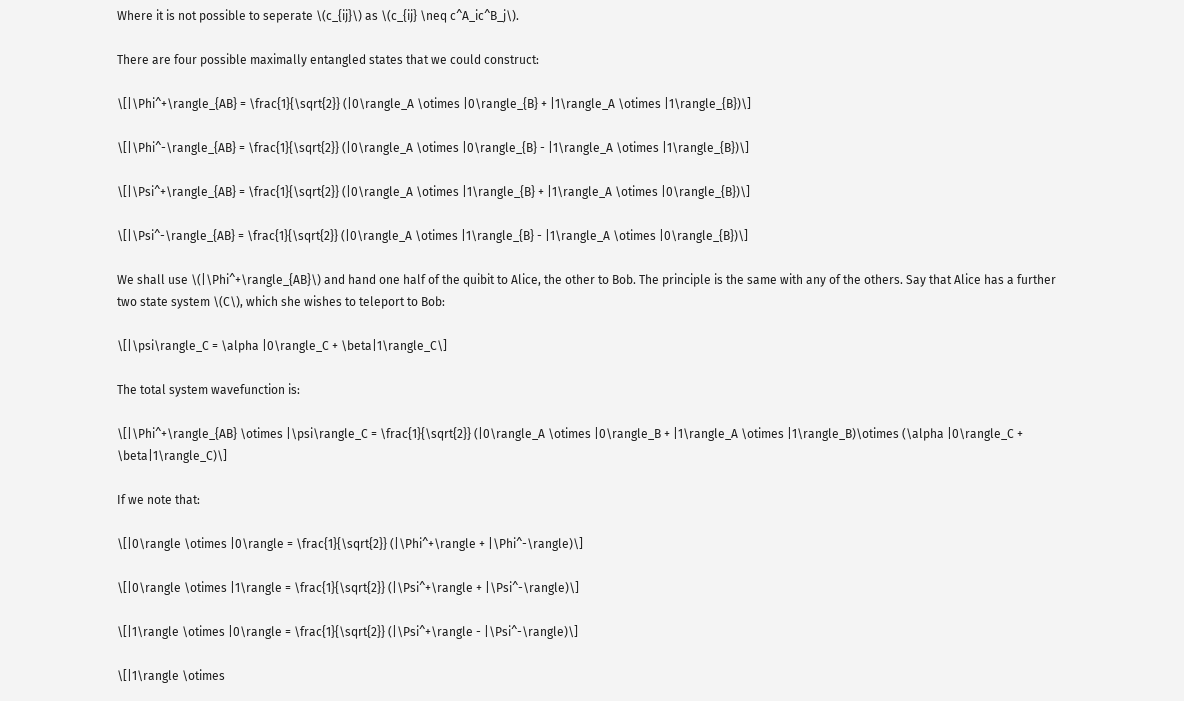Where it is not possible to seperate \(c_{ij}\) as \(c_{ij} \neq c^A_ic^B_j\).

There are four possible maximally entangled states that we could construct:

\[|\Phi^+\rangle_{AB} = \frac{1}{\sqrt{2}} (|0\rangle_A \otimes |0\rangle_{B} + |1\rangle_A \otimes |1\rangle_{B})\]

\[|\Phi^-\rangle_{AB} = \frac{1}{\sqrt{2}} (|0\rangle_A \otimes |0\rangle_{B} - |1\rangle_A \otimes |1\rangle_{B})\]

\[|\Psi^+\rangle_{AB} = \frac{1}{\sqrt{2}} (|0\rangle_A \otimes |1\rangle_{B} + |1\rangle_A \otimes |0\rangle_{B})\]

\[|\Psi^-\rangle_{AB} = \frac{1}{\sqrt{2}} (|0\rangle_A \otimes |1\rangle_{B} - |1\rangle_A \otimes |0\rangle_{B})\]

We shall use \(|\Phi^+\rangle_{AB}\) and hand one half of the quibit to Alice, the other to Bob. The principle is the same with any of the others. Say that Alice has a further two state system \(C\), which she wishes to teleport to Bob:

\[|\psi\rangle_C = \alpha |0\rangle_C + \beta|1\rangle_C\]

The total system wavefunction is:

\[|\Phi^+\rangle_{AB} \otimes |\psi\rangle_C = \frac{1}{\sqrt{2}} (|0\rangle_A \otimes |0\rangle_B + |1\rangle_A \otimes |1\rangle_B)\otimes (\alpha |0\rangle_C + \beta|1\rangle_C)\]

If we note that:

\[|0\rangle \otimes |0\rangle = \frac{1}{\sqrt{2}} (|\Phi^+\rangle + |\Phi^-\rangle)\]

\[|0\rangle \otimes |1\rangle = \frac{1}{\sqrt{2}} (|\Psi^+\rangle + |\Psi^-\rangle)\]

\[|1\rangle \otimes |0\rangle = \frac{1}{\sqrt{2}} (|\Psi^+\rangle - |\Psi^-\rangle)\]

\[|1\rangle \otimes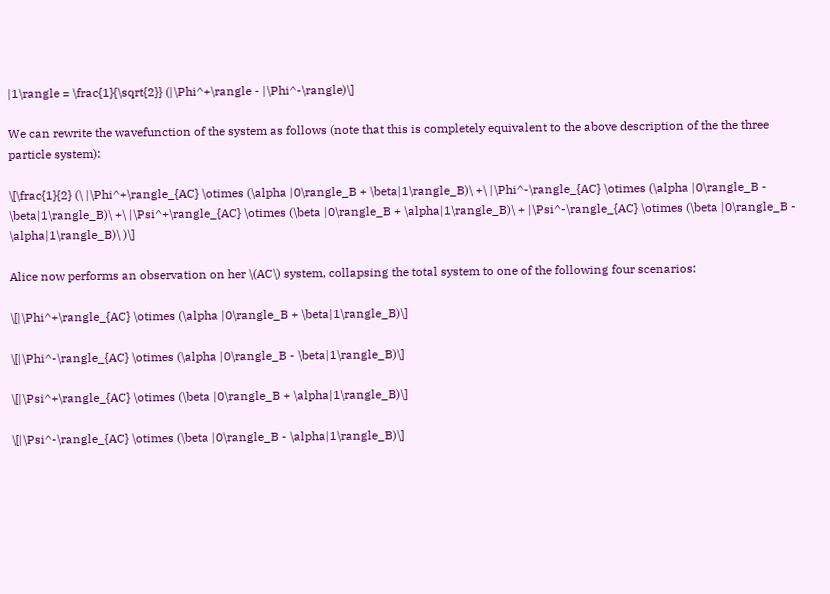|1\rangle = \frac{1}{\sqrt{2}} (|\Phi^+\rangle - |\Phi^-\rangle)\]

We can rewrite the wavefunction of the system as follows (note that this is completely equivalent to the above description of the the three particle system):

\[\frac{1}{2} (\ |\Phi^+\rangle_{AC} \otimes (\alpha |0\rangle_B + \beta|1\rangle_B)\ +\ |\Phi^-\rangle_{AC} \otimes (\alpha |0\rangle_B - \beta|1\rangle_B)\ +\ |\Psi^+\rangle_{AC} \otimes (\beta |0\rangle_B + \alpha|1\rangle_B)\ + |\Psi^-\rangle_{AC} \otimes (\beta |0\rangle_B - \alpha|1\rangle_B)\ )\]

Alice now performs an observation on her \(AC\) system, collapsing the total system to one of the following four scenarios:

\[|\Phi^+\rangle_{AC} \otimes (\alpha |0\rangle_B + \beta|1\rangle_B)\]

\[|\Phi^-\rangle_{AC} \otimes (\alpha |0\rangle_B - \beta|1\rangle_B)\]

\[|\Psi^+\rangle_{AC} \otimes (\beta |0\rangle_B + \alpha|1\rangle_B)\]

\[|\Psi^-\rangle_{AC} \otimes (\beta |0\rangle_B - \alpha|1\rangle_B)\]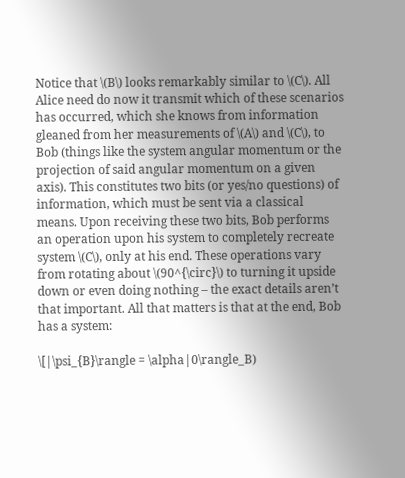Notice that \(B\) looks remarkably similar to \(C\). All Alice need do now it transmit which of these scenarios has occurred, which she knows from information gleaned from her measurements of \(A\) and \(C\), to Bob (things like the system angular momentum or the projection of said angular momentum on a given axis). This constitutes two bits (or yes/no questions) of information, which must be sent via a classical means. Upon receiving these two bits, Bob performs an operation upon his system to completely recreate system \(C\), only at his end. These operations vary from rotating about \(90^{\circ}\) to turning it upside down or even doing nothing – the exact details aren’t that important. All that matters is that at the end, Bob has a system:

\[|\psi_{B}\rangle = \alpha|0\rangle_B)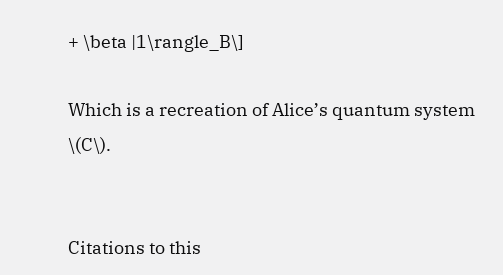+ \beta |1\rangle_B\]

Which is a recreation of Alice’s quantum system \(C\).


Citations to this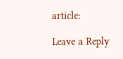article:

Leave a Reply